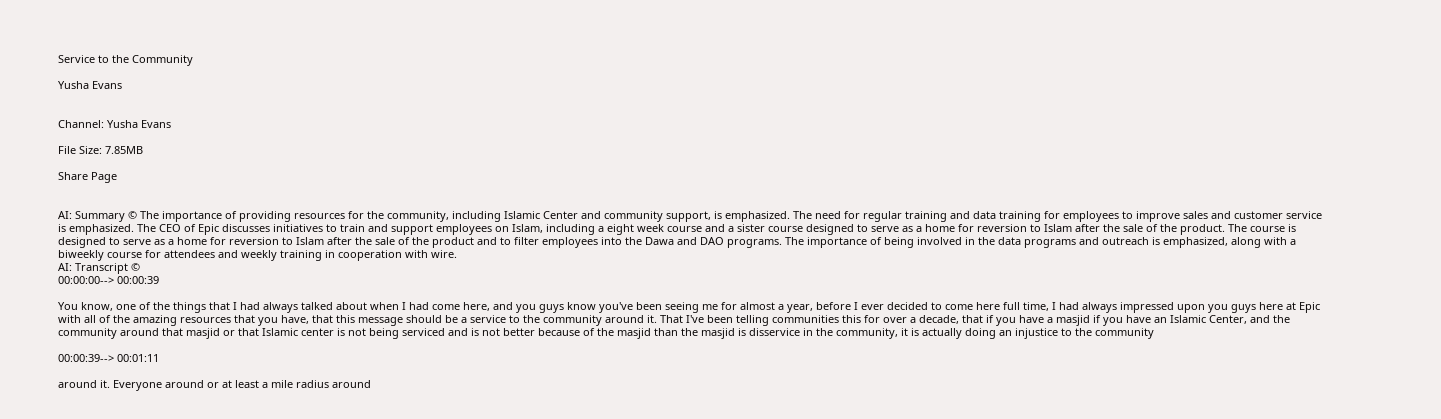Service to the Community

Yusha Evans


Channel: Yusha Evans

File Size: 7.85MB

Share Page


AI: Summary © The importance of providing resources for the community, including Islamic Center and community support, is emphasized. The need for regular training and data training for employees to improve sales and customer service is emphasized. The CEO of Epic discusses initiatives to train and support employees on Islam, including a eight week course and a sister course designed to serve as a home for reversion to Islam after the sale of the product. The course is designed to serve as a home for reversion to Islam after the sale of the product and to filter employees into the Dawa and DAO programs. The importance of being involved in the data programs and outreach is emphasized, along with a biweekly course for attendees and weekly training in cooperation with wire.
AI: Transcript ©
00:00:00--> 00:00:39

You know, one of the things that I had always talked about when I had come here, and you guys know you've been seeing me for almost a year, before I ever decided to come here full time, I had always impressed upon you guys here at Epic with all of the amazing resources that you have, that this message should be a service to the community around it. That I've been telling communities this for over a decade, that if you have a masjid if you have an Islamic Center, and the community around that masjid or that Islamic center is not being serviced and is not better because of the masjid than the masjid is disservice in the community, it is actually doing an injustice to the community

00:00:39--> 00:01:11

around it. Everyone around or at least a mile radius around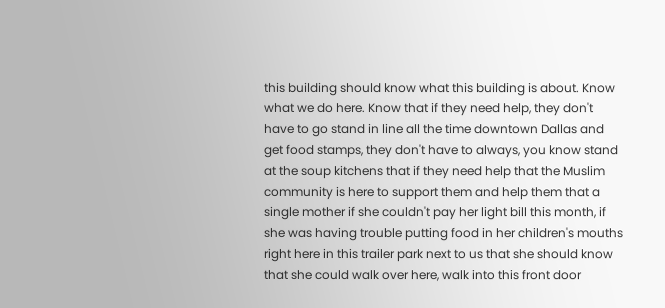this building should know what this building is about. Know what we do here. Know that if they need help, they don't have to go stand in line all the time downtown Dallas and get food stamps, they don't have to always, you know stand at the soup kitchens that if they need help that the Muslim community is here to support them and help them that a single mother if she couldn't pay her light bill this month, if she was having trouble putting food in her children's mouths right here in this trailer park next to us that she should know that she could walk over here, walk into this front door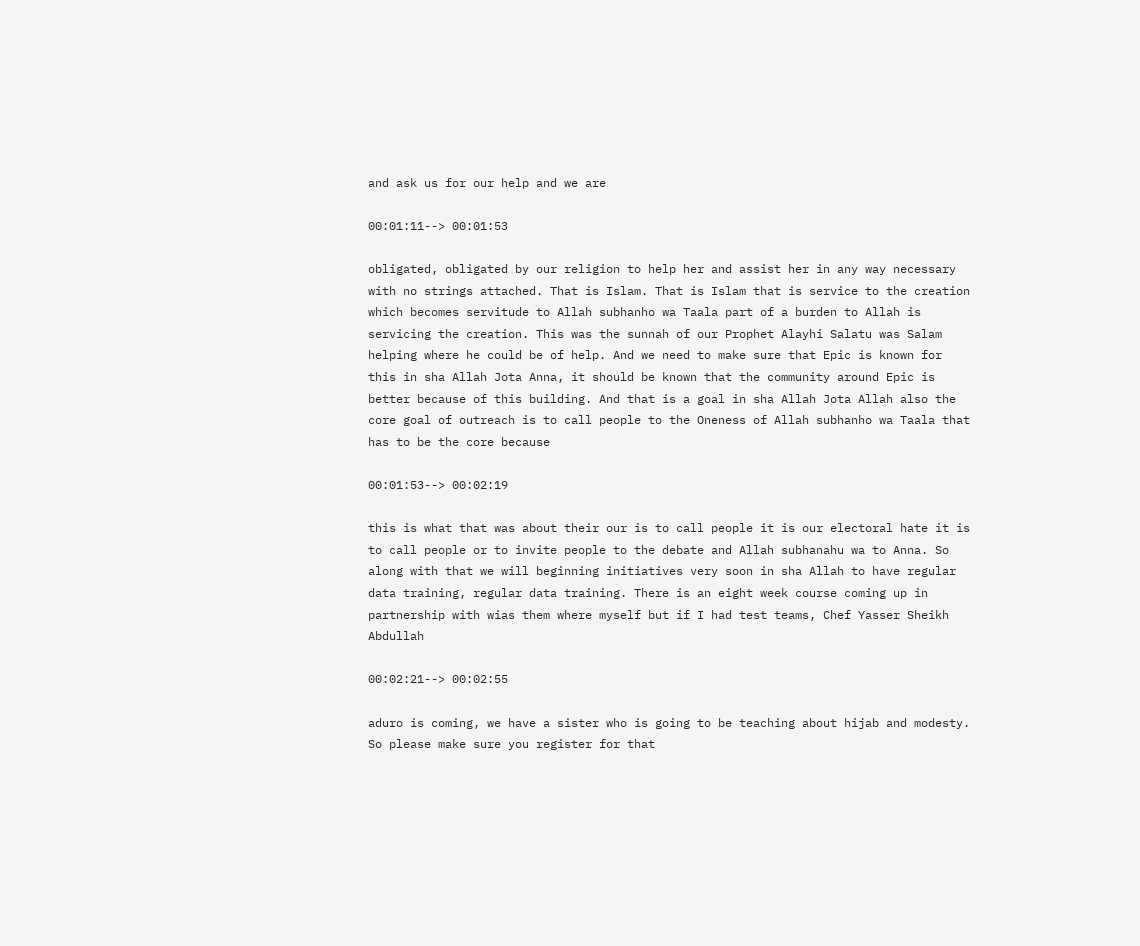and ask us for our help and we are

00:01:11--> 00:01:53

obligated, obligated by our religion to help her and assist her in any way necessary with no strings attached. That is Islam. That is Islam that is service to the creation which becomes servitude to Allah subhanho wa Taala part of a burden to Allah is servicing the creation. This was the sunnah of our Prophet Alayhi Salatu was Salam helping where he could be of help. And we need to make sure that Epic is known for this in sha Allah Jota Anna, it should be known that the community around Epic is better because of this building. And that is a goal in sha Allah Jota Allah also the core goal of outreach is to call people to the Oneness of Allah subhanho wa Taala that has to be the core because

00:01:53--> 00:02:19

this is what that was about their our is to call people it is our electoral hate it is to call people or to invite people to the debate and Allah subhanahu wa to Anna. So along with that we will beginning initiatives very soon in sha Allah to have regular data training, regular data training. There is an eight week course coming up in partnership with wias them where myself but if I had test teams, Chef Yasser Sheikh Abdullah

00:02:21--> 00:02:55

aduro is coming, we have a sister who is going to be teaching about hijab and modesty. So please make sure you register for that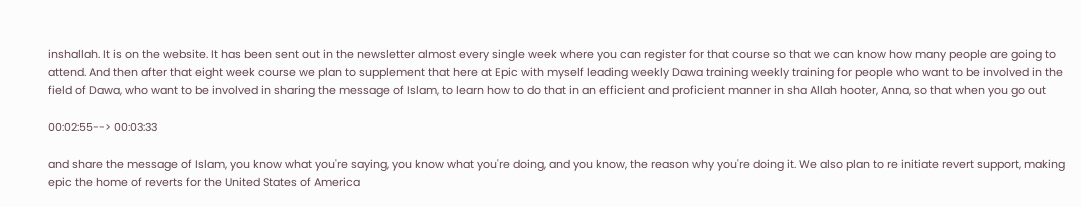inshallah. It is on the website. It has been sent out in the newsletter almost every single week where you can register for that course so that we can know how many people are going to attend. And then after that eight week course we plan to supplement that here at Epic with myself leading weekly Dawa training weekly training for people who want to be involved in the field of Dawa, who want to be involved in sharing the message of Islam, to learn how to do that in an efficient and proficient manner in sha Allah hooter, Anna, so that when you go out

00:02:55--> 00:03:33

and share the message of Islam, you know what you're saying, you know what you're doing, and you know, the reason why you're doing it. We also plan to re initiate revert support, making epic the home of reverts for the United States of America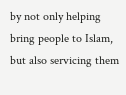by not only helping bring people to Islam, but also servicing them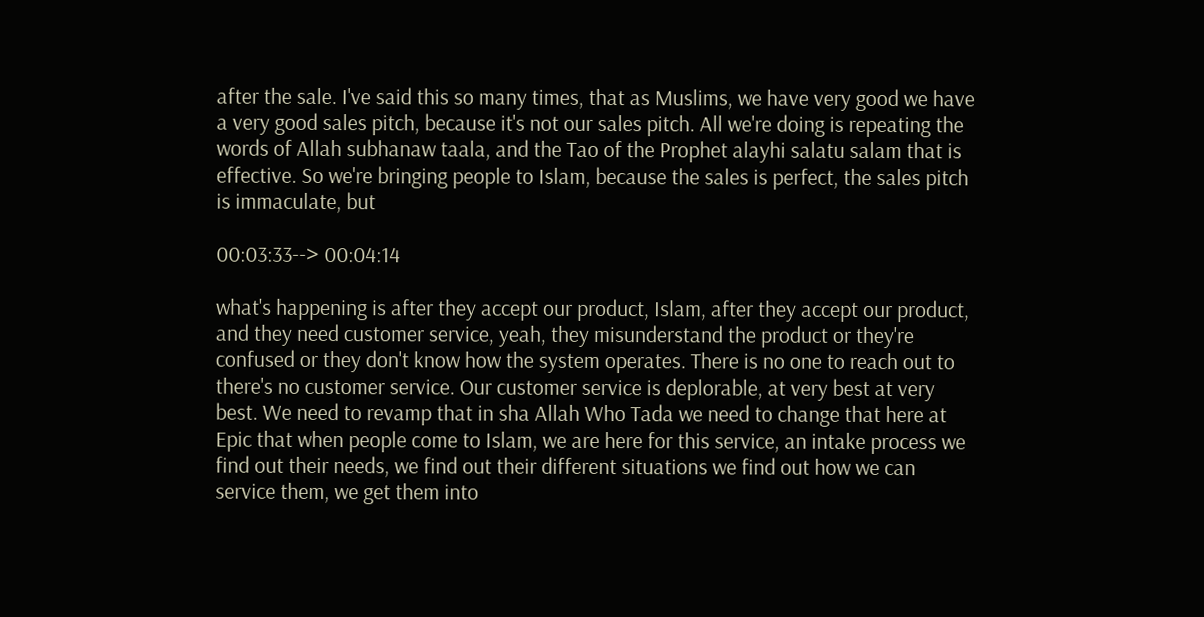after the sale. I've said this so many times, that as Muslims, we have very good we have a very good sales pitch, because it's not our sales pitch. All we're doing is repeating the words of Allah subhanaw taala, and the Tao of the Prophet alayhi salatu salam that is effective. So we're bringing people to Islam, because the sales is perfect, the sales pitch is immaculate, but

00:03:33--> 00:04:14

what's happening is after they accept our product, Islam, after they accept our product, and they need customer service, yeah, they misunderstand the product or they're confused or they don't know how the system operates. There is no one to reach out to there's no customer service. Our customer service is deplorable, at very best at very best. We need to revamp that in sha Allah Who Tada we need to change that here at Epic that when people come to Islam, we are here for this service, an intake process we find out their needs, we find out their different situations we find out how we can service them, we get them into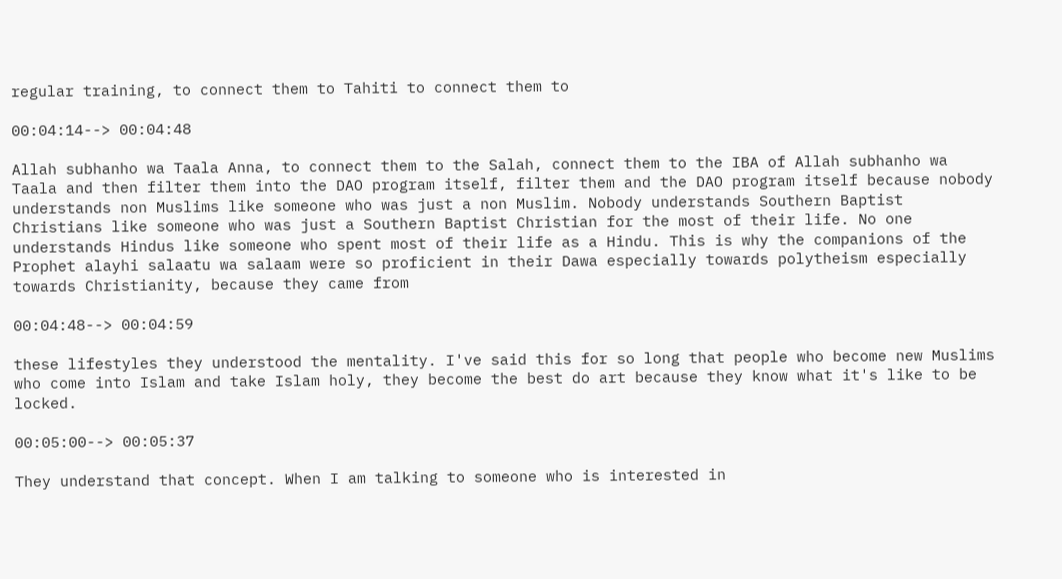regular training, to connect them to Tahiti to connect them to

00:04:14--> 00:04:48

Allah subhanho wa Taala Anna, to connect them to the Salah, connect them to the IBA of Allah subhanho wa Taala and then filter them into the DAO program itself, filter them and the DAO program itself because nobody understands non Muslims like someone who was just a non Muslim. Nobody understands Southern Baptist Christians like someone who was just a Southern Baptist Christian for the most of their life. No one understands Hindus like someone who spent most of their life as a Hindu. This is why the companions of the Prophet alayhi salaatu wa salaam were so proficient in their Dawa especially towards polytheism especially towards Christianity, because they came from

00:04:48--> 00:04:59

these lifestyles they understood the mentality. I've said this for so long that people who become new Muslims who come into Islam and take Islam holy, they become the best do art because they know what it's like to be locked.

00:05:00--> 00:05:37

They understand that concept. When I am talking to someone who is interested in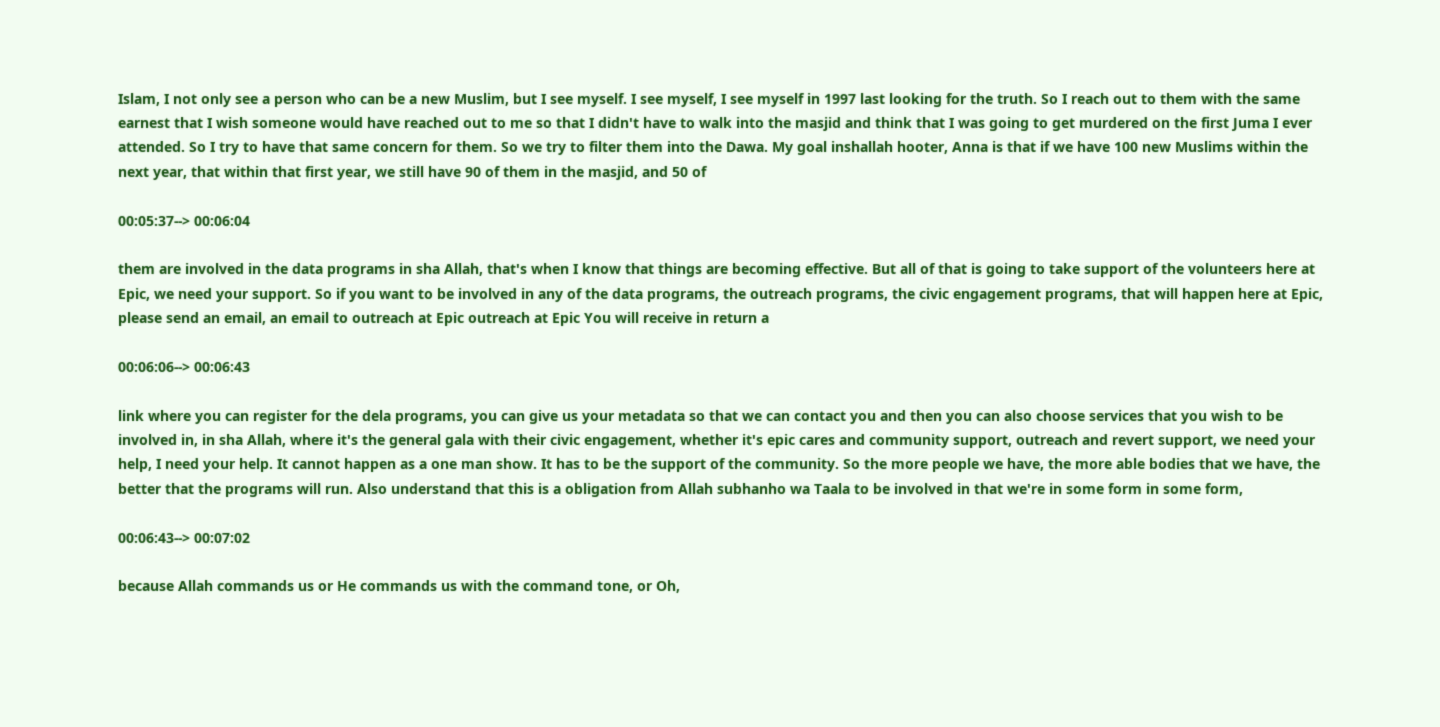Islam, I not only see a person who can be a new Muslim, but I see myself. I see myself, I see myself in 1997 last looking for the truth. So I reach out to them with the same earnest that I wish someone would have reached out to me so that I didn't have to walk into the masjid and think that I was going to get murdered on the first Juma I ever attended. So I try to have that same concern for them. So we try to filter them into the Dawa. My goal inshallah hooter, Anna is that if we have 100 new Muslims within the next year, that within that first year, we still have 90 of them in the masjid, and 50 of

00:05:37--> 00:06:04

them are involved in the data programs in sha Allah, that's when I know that things are becoming effective. But all of that is going to take support of the volunteers here at Epic, we need your support. So if you want to be involved in any of the data programs, the outreach programs, the civic engagement programs, that will happen here at Epic, please send an email, an email to outreach at Epic outreach at Epic You will receive in return a

00:06:06--> 00:06:43

link where you can register for the dela programs, you can give us your metadata so that we can contact you and then you can also choose services that you wish to be involved in, in sha Allah, where it's the general gala with their civic engagement, whether it's epic cares and community support, outreach and revert support, we need your help, I need your help. It cannot happen as a one man show. It has to be the support of the community. So the more people we have, the more able bodies that we have, the better that the programs will run. Also understand that this is a obligation from Allah subhanho wa Taala to be involved in that we're in some form in some form,

00:06:43--> 00:07:02

because Allah commands us or He commands us with the command tone, or Oh,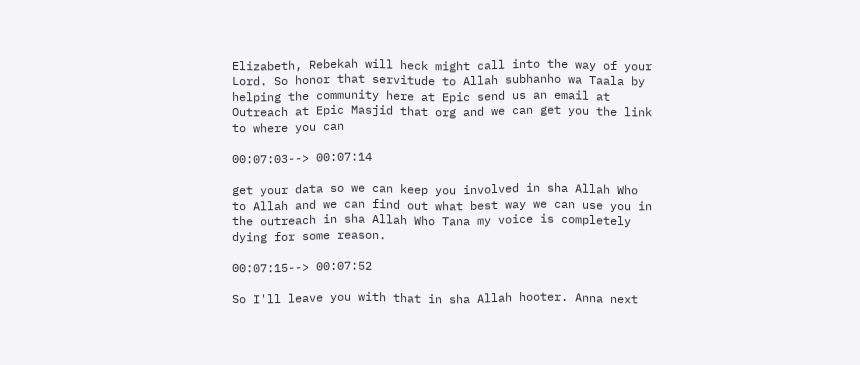Elizabeth, Rebekah will heck might call into the way of your Lord. So honor that servitude to Allah subhanho wa Taala by helping the community here at Epic send us an email at Outreach at Epic Masjid that org and we can get you the link to where you can

00:07:03--> 00:07:14

get your data so we can keep you involved in sha Allah Who to Allah and we can find out what best way we can use you in the outreach in sha Allah Who Tana my voice is completely dying for some reason.

00:07:15--> 00:07:52

So I'll leave you with that in sha Allah hooter. Anna next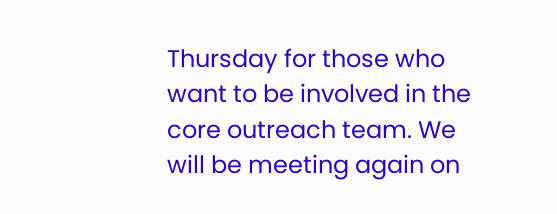Thursday for those who want to be involved in the core outreach team. We will be meeting again on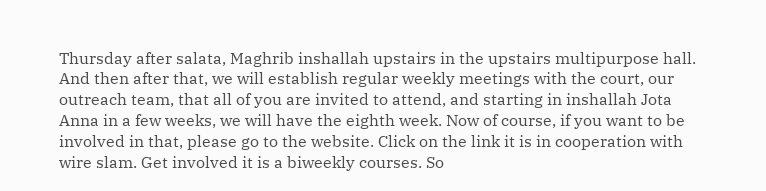Thursday after salata, Maghrib inshallah upstairs in the upstairs multipurpose hall. And then after that, we will establish regular weekly meetings with the court, our outreach team, that all of you are invited to attend, and starting in inshallah Jota Anna in a few weeks, we will have the eighth week. Now of course, if you want to be involved in that, please go to the website. Click on the link it is in cooperation with wire slam. Get involved it is a biweekly courses. So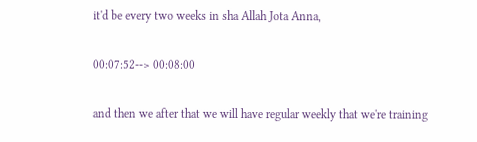it'd be every two weeks in sha Allah Jota Anna,

00:07:52--> 00:08:00

and then we after that we will have regular weekly that we're training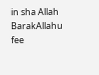in sha Allah BarakAllahu fee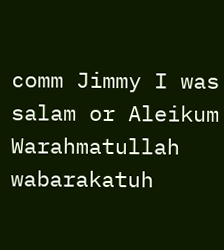comm Jimmy I was salam or Aleikum Warahmatullah wabarakatuh